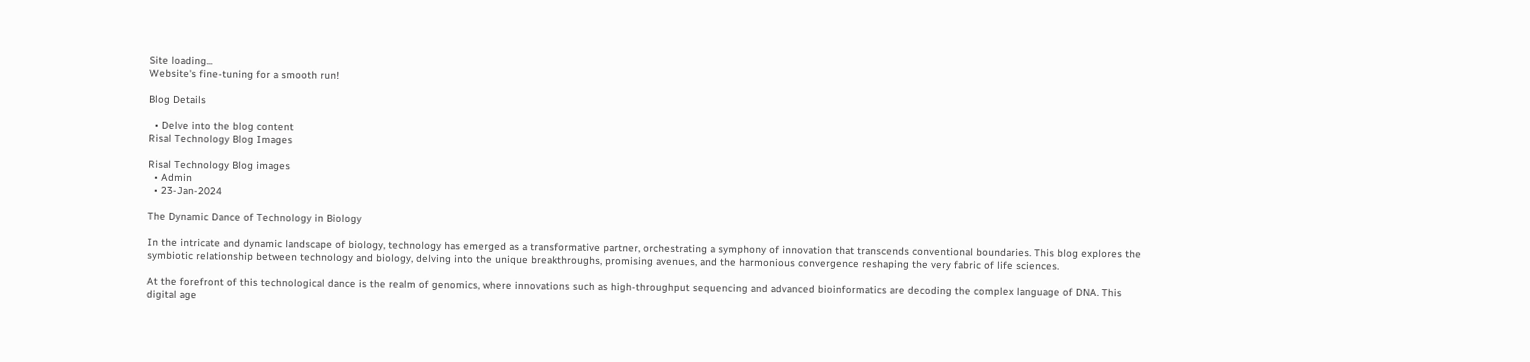Site loading...
Website's fine-tuning for a smooth run!

Blog Details

  • Delve into the blog content
Risal Technology Blog Images

Risal Technology Blog images
  • Admin
  • 23-Jan-2024

The Dynamic Dance of Technology in Biology

In the intricate and dynamic landscape of biology, technology has emerged as a transformative partner, orchestrating a symphony of innovation that transcends conventional boundaries. This blog explores the symbiotic relationship between technology and biology, delving into the unique breakthroughs, promising avenues, and the harmonious convergence reshaping the very fabric of life sciences.

At the forefront of this technological dance is the realm of genomics, where innovations such as high-throughput sequencing and advanced bioinformatics are decoding the complex language of DNA. This digital age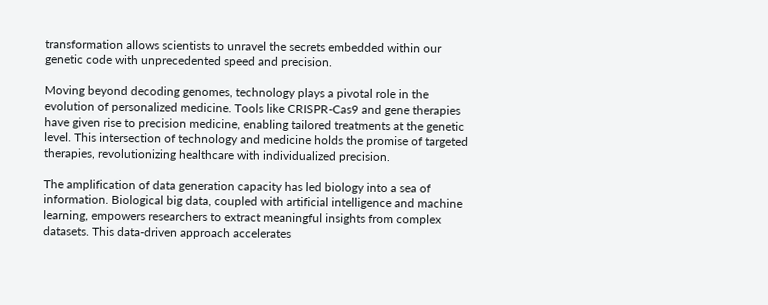transformation allows scientists to unravel the secrets embedded within our genetic code with unprecedented speed and precision.

Moving beyond decoding genomes, technology plays a pivotal role in the evolution of personalized medicine. Tools like CRISPR-Cas9 and gene therapies have given rise to precision medicine, enabling tailored treatments at the genetic level. This intersection of technology and medicine holds the promise of targeted therapies, revolutionizing healthcare with individualized precision.

The amplification of data generation capacity has led biology into a sea of information. Biological big data, coupled with artificial intelligence and machine learning, empowers researchers to extract meaningful insights from complex datasets. This data-driven approach accelerates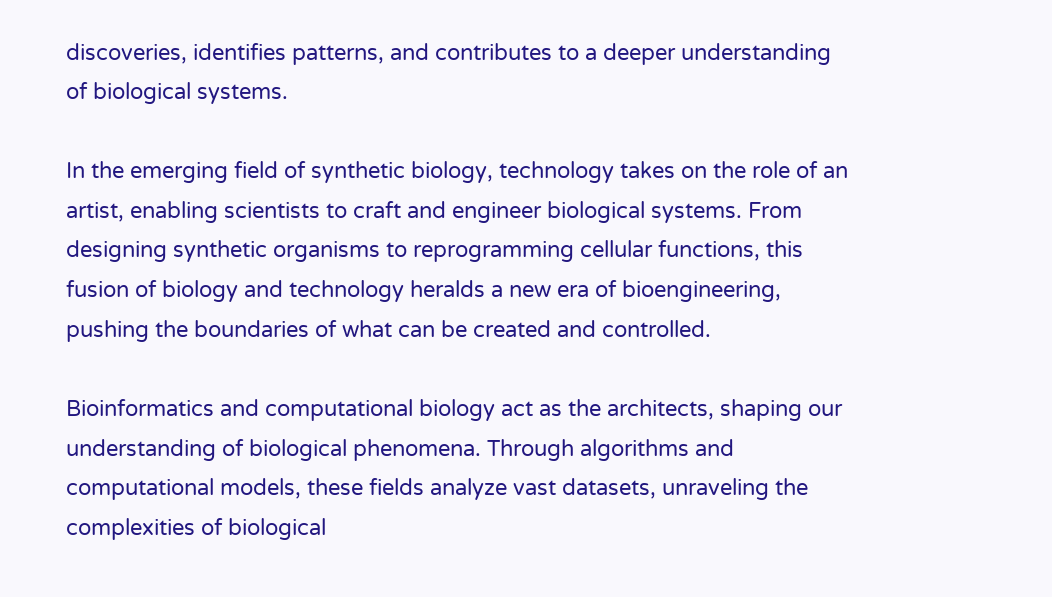discoveries, identifies patterns, and contributes to a deeper understanding of biological systems.

In the emerging field of synthetic biology, technology takes on the role of an artist, enabling scientists to craft and engineer biological systems. From designing synthetic organisms to reprogramming cellular functions, this fusion of biology and technology heralds a new era of bioengineering, pushing the boundaries of what can be created and controlled.

Bioinformatics and computational biology act as the architects, shaping our understanding of biological phenomena. Through algorithms and computational models, these fields analyze vast datasets, unraveling the complexities of biological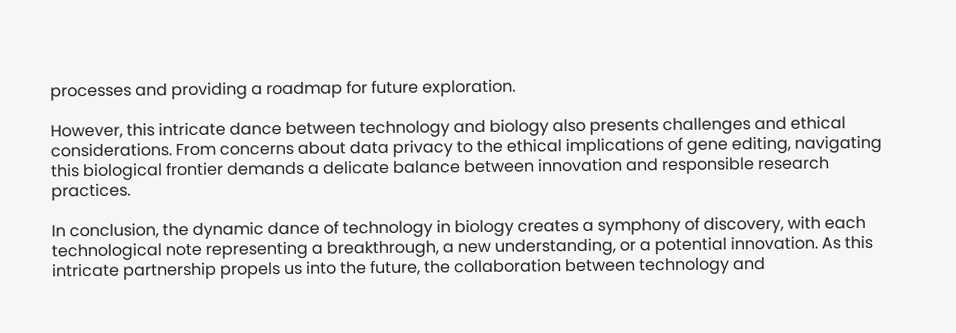processes and providing a roadmap for future exploration.

However, this intricate dance between technology and biology also presents challenges and ethical considerations. From concerns about data privacy to the ethical implications of gene editing, navigating this biological frontier demands a delicate balance between innovation and responsible research practices.

In conclusion, the dynamic dance of technology in biology creates a symphony of discovery, with each technological note representing a breakthrough, a new understanding, or a potential innovation. As this intricate partnership propels us into the future, the collaboration between technology and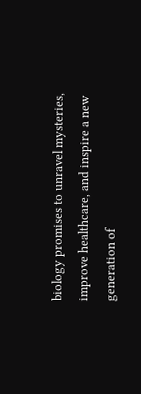biology promises to unravel mysteries, improve healthcare, and inspire a new generation of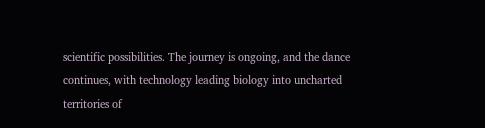scientific possibilities. The journey is ongoing, and the dance continues, with technology leading biology into uncharted territories of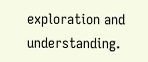exploration and understanding.